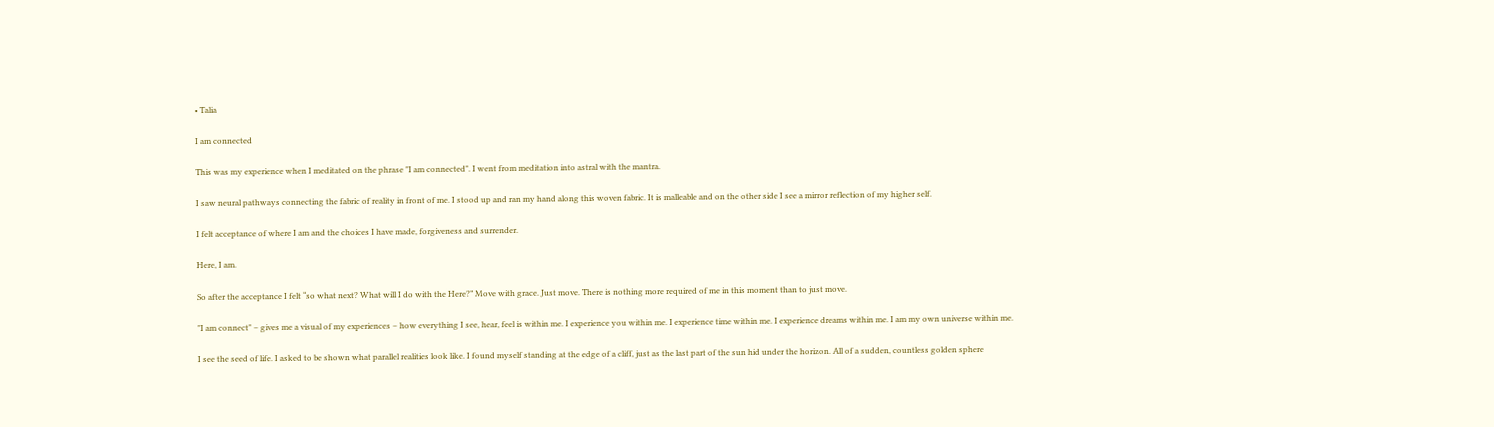• Talia

I am connected

This was my experience when I meditated on the phrase "I am connected". I went from meditation into astral with the mantra.

I saw neural pathways connecting the fabric of reality in front of me. I stood up and ran my hand along this woven fabric. It is malleable and on the other side I see a mirror reflection of my higher self.

I felt acceptance of where I am and the choices I have made, forgiveness and surrender.

Here, I am.

So after the acceptance I felt “so what next? What will I do with the Here?” Move with grace. Just move. There is nothing more required of me in this moment than to just move.

"I am connect" – gives me a visual of my experiences – how everything I see, hear, feel is within me. I experience you within me. I experience time within me. I experience dreams within me. I am my own universe within me.

I see the seed of life. I asked to be shown what parallel realities look like. I found myself standing at the edge of a cliff, just as the last part of the sun hid under the horizon. All of a sudden, countless golden sphere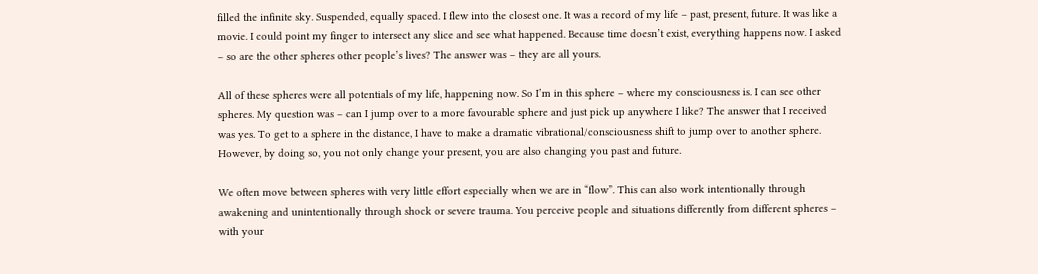filled the infinite sky. Suspended, equally spaced. I flew into the closest one. It was a record of my life – past, present, future. It was like a movie. I could point my finger to intersect any slice and see what happened. Because time doesn’t exist, everything happens now. I asked – so are the other spheres other people’s lives? The answer was – they are all yours.

All of these spheres were all potentials of my life, happening now. So I’m in this sphere – where my consciousness is. I can see other spheres. My question was – can I jump over to a more favourable sphere and just pick up anywhere I like? The answer that I received was yes. To get to a sphere in the distance, I have to make a dramatic vibrational/consciousness shift to jump over to another sphere. However, by doing so, you not only change your present, you are also changing you past and future.

We often move between spheres with very little effort especially when we are in “flow”. This can also work intentionally through awakening and unintentionally through shock or severe trauma. You perceive people and situations differently from different spheres – with your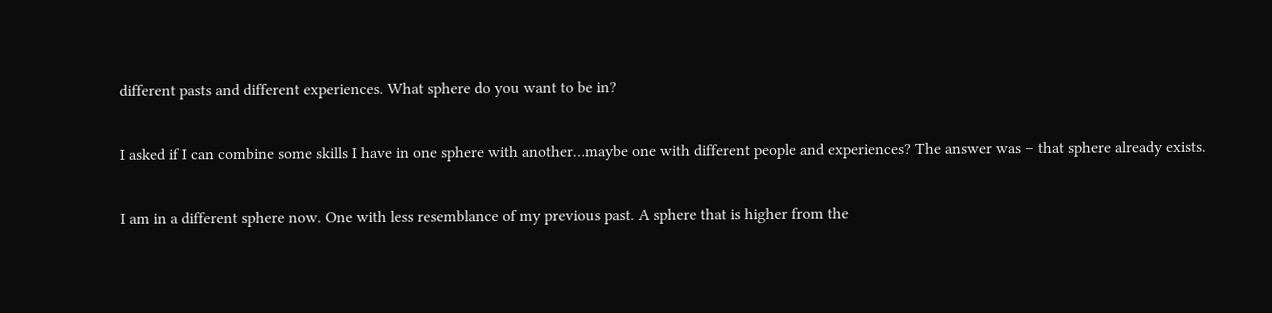different pasts and different experiences. What sphere do you want to be in?

I asked if I can combine some skills I have in one sphere with another…maybe one with different people and experiences? The answer was – that sphere already exists.

I am in a different sphere now. One with less resemblance of my previous past. A sphere that is higher from the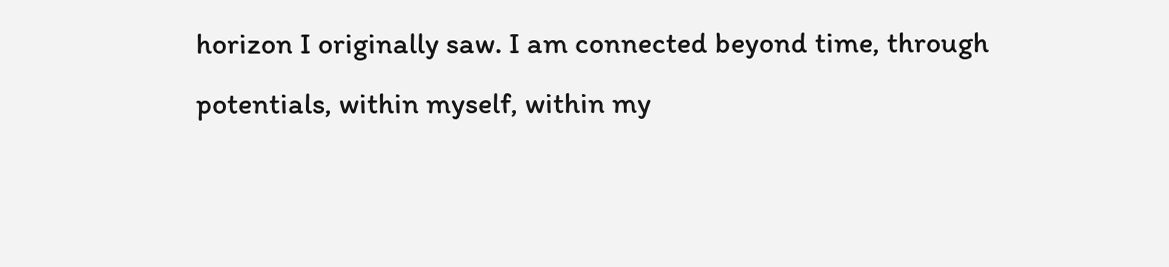horizon I originally saw. I am connected beyond time, through potentials, within myself, within my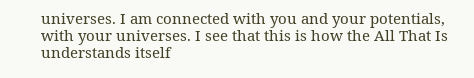universes. I am connected with you and your potentials, with your universes. I see that this is how the All That Is understands itself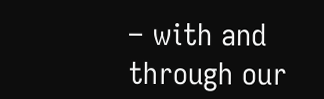– with and through our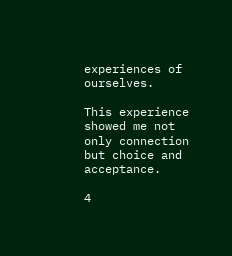experiences of ourselves.

This experience showed me not only connection but choice and acceptance.

4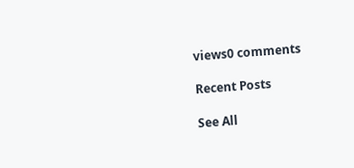views0 comments

Recent Posts

See All